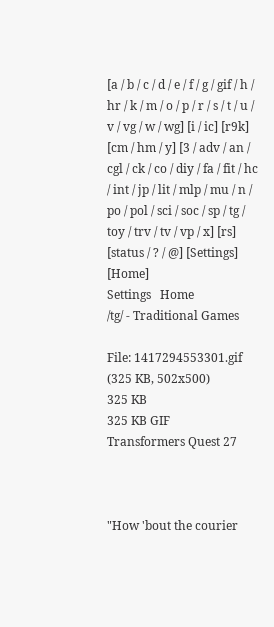[a / b / c / d / e / f / g / gif / h / hr / k / m / o / p / r / s / t / u / v / vg / w / wg] [i / ic] [r9k] [cm / hm / y] [3 / adv / an / cgl / ck / co / diy / fa / fit / hc / int / jp / lit / mlp / mu / n / po / pol / sci / soc / sp / tg / toy / trv / tv / vp / x] [rs] [status / ? / @] [Settings] [Home]
Settings   Home
/tg/ - Traditional Games

File: 1417294553301.gif (325 KB, 502x500)
325 KB
325 KB GIF
Transformers Quest 27



"How 'bout the courier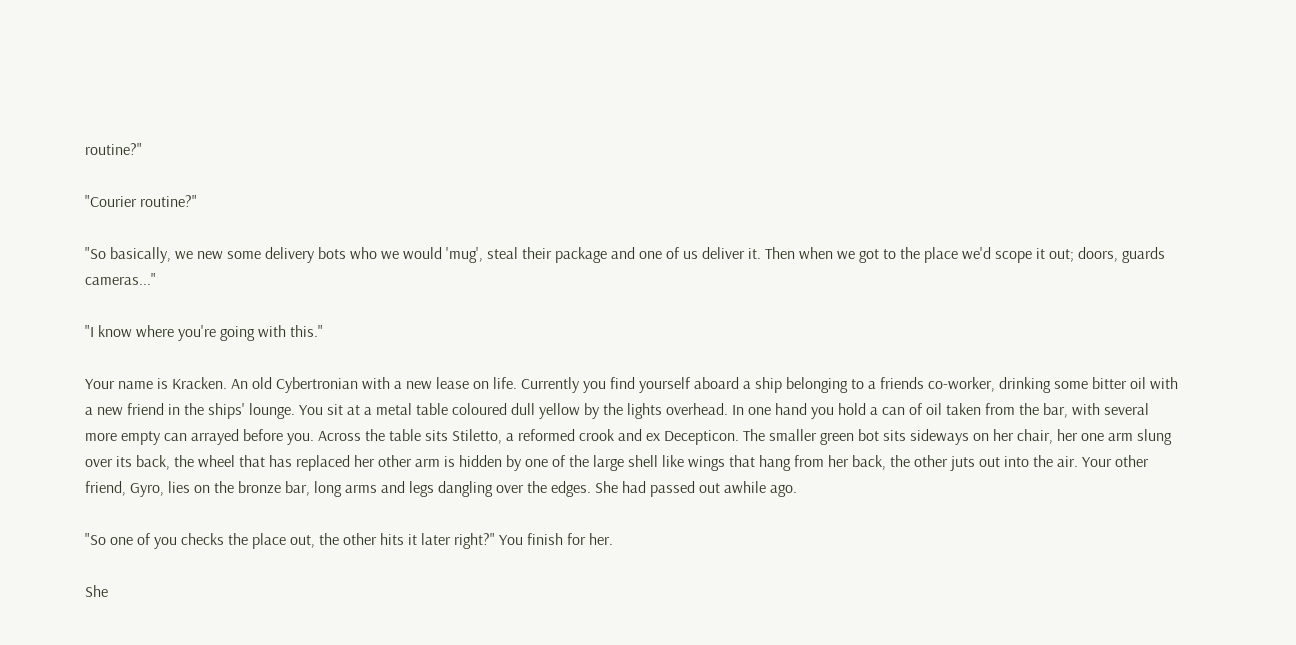routine?"

"Courier routine?"

"So basically, we new some delivery bots who we would 'mug', steal their package and one of us deliver it. Then when we got to the place we'd scope it out; doors, guards cameras..."

"I know where you're going with this."

Your name is Kracken. An old Cybertronian with a new lease on life. Currently you find yourself aboard a ship belonging to a friends co-worker, drinking some bitter oil with a new friend in the ships' lounge. You sit at a metal table coloured dull yellow by the lights overhead. In one hand you hold a can of oil taken from the bar, with several more empty can arrayed before you. Across the table sits Stiletto, a reformed crook and ex Decepticon. The smaller green bot sits sideways on her chair, her one arm slung over its back, the wheel that has replaced her other arm is hidden by one of the large shell like wings that hang from her back, the other juts out into the air. Your other friend, Gyro, lies on the bronze bar, long arms and legs dangling over the edges. She had passed out awhile ago.

"So one of you checks the place out, the other hits it later right?" You finish for her.

She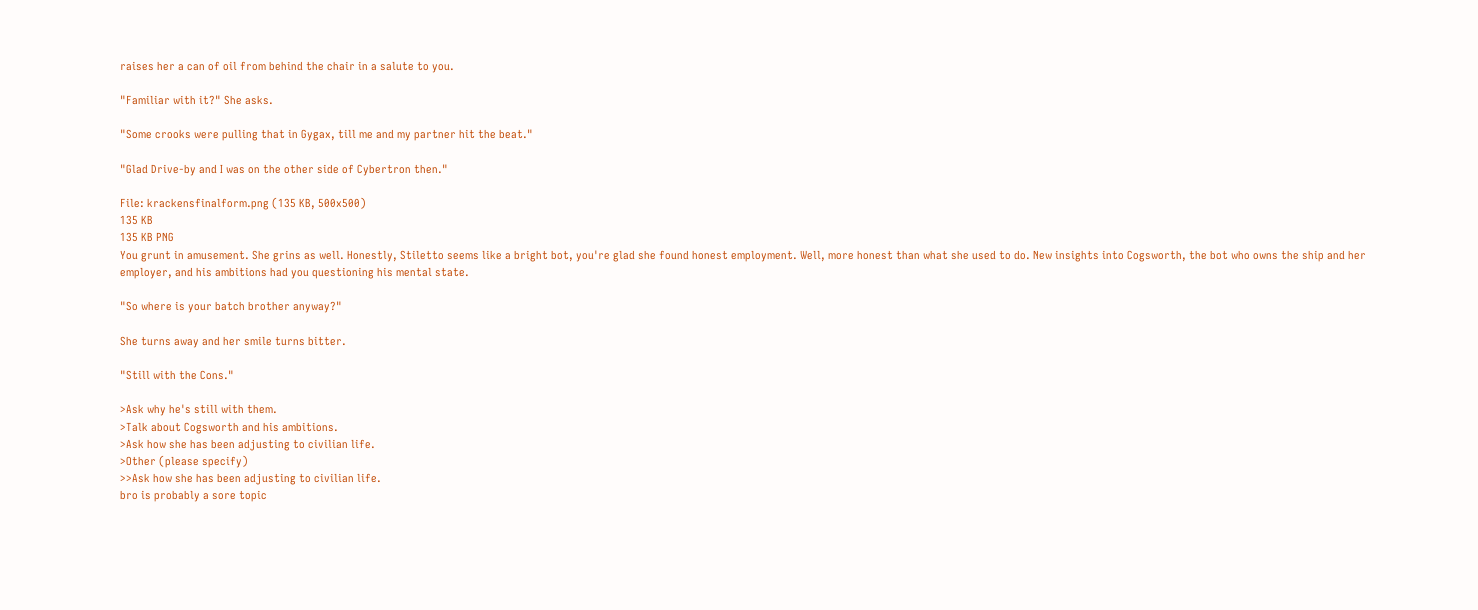raises her a can of oil from behind the chair in a salute to you.

"Familiar with it?" She asks.

"Some crooks were pulling that in Gygax, till me and my partner hit the beat."

"Glad Drive-by and I was on the other side of Cybertron then."

File: krackensfinalform.png (135 KB, 500x500)
135 KB
135 KB PNG
You grunt in amusement. She grins as well. Honestly, Stiletto seems like a bright bot, you're glad she found honest employment. Well, more honest than what she used to do. New insights into Cogsworth, the bot who owns the ship and her employer, and his ambitions had you questioning his mental state.

"So where is your batch brother anyway?"

She turns away and her smile turns bitter.

"Still with the Cons."

>Ask why he's still with them.
>Talk about Cogsworth and his ambitions.
>Ask how she has been adjusting to civilian life.
>Other (please specify)
>>Ask how she has been adjusting to civilian life.
bro is probably a sore topic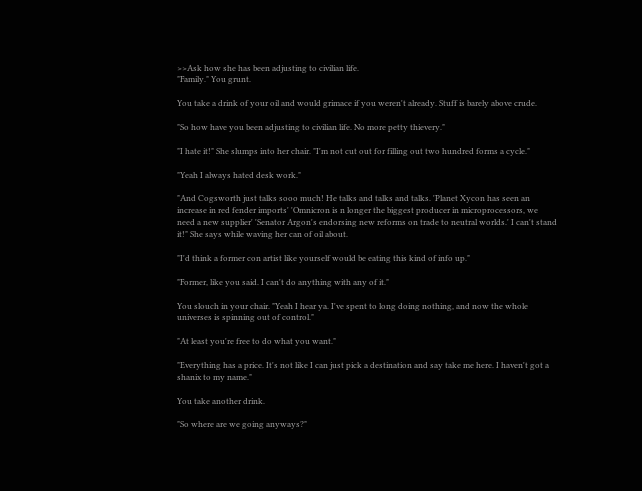>>Ask how she has been adjusting to civilian life.
"Family." You grunt.

You take a drink of your oil and would grimace if you weren't already. Stuff is barely above crude.

"So how have you been adjusting to civilian life. No more petty thievery."

"I hate it!" She slumps into her chair. "I'm not cut out for filling out two hundred forms a cycle."

"Yeah I always hated desk work."

"And Cogsworth just talks sooo much! He talks and talks and talks. 'Planet Xycon has seen an increase in red fender imports' 'Omnicron is n longer the biggest producer in microprocessors, we need a new supplier' 'Senator Argon's endorsing new reforms on trade to neutral worlds.' I can't stand it!" She says while waving her can of oil about.

"I'd think a former con artist like yourself would be eating this kind of info up."

"Former, like you said. I can't do anything with any of it."

You slouch in your chair. "Yeah I hear ya. I've spent to long doing nothing, and now the whole universes is spinning out of control."

"At least you're free to do what you want."

"Everything has a price. It's not like I can just pick a destination and say take me here. I haven't got a shanix to my name."

You take another drink.

"So where are we going anyways?"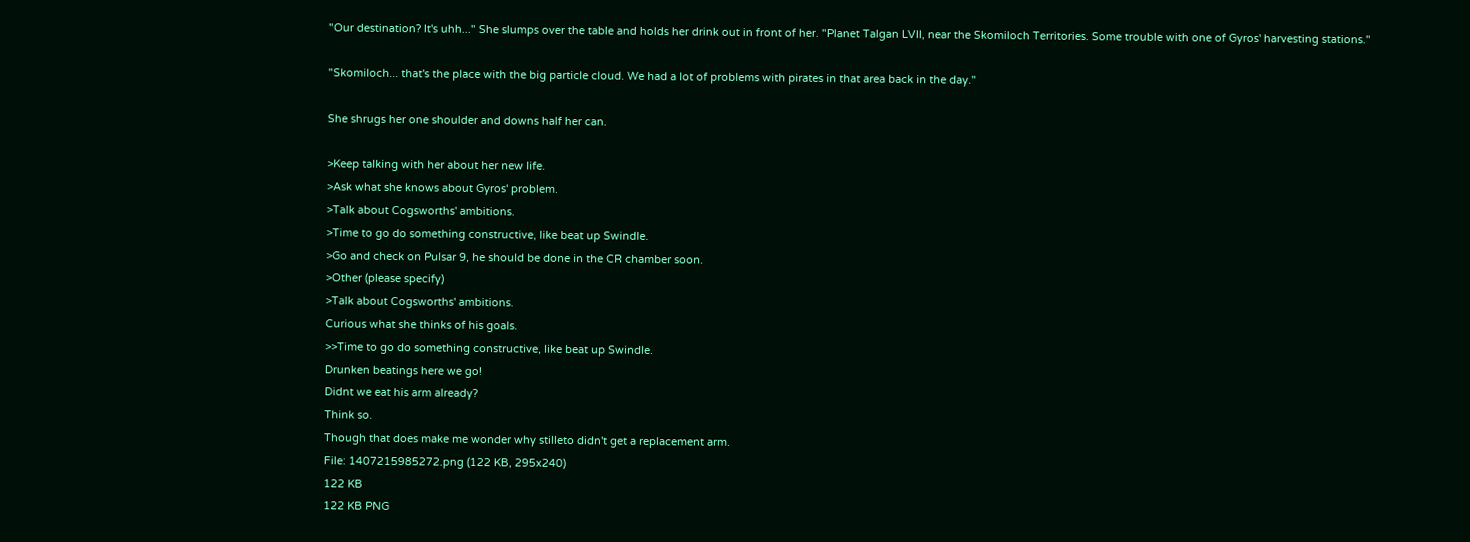"Our destination? It's uhh..." She slumps over the table and holds her drink out in front of her. "Planet Talgan LVII, near the Skomiloch Territories. Some trouble with one of Gyros' harvesting stations."

"Skomiloch... that's the place with the big particle cloud. We had a lot of problems with pirates in that area back in the day."

She shrugs her one shoulder and downs half her can.

>Keep talking with her about her new life.
>Ask what she knows about Gyros' problem.
>Talk about Cogsworths' ambitions.
>Time to go do something constructive, like beat up Swindle.
>Go and check on Pulsar 9, he should be done in the CR chamber soon.
>Other (please specify)
>Talk about Cogsworths' ambitions.
Curious what she thinks of his goals.
>>Time to go do something constructive, like beat up Swindle.
Drunken beatings here we go!
Didnt we eat his arm already?
Think so.
Though that does make me wonder why stilleto didn't get a replacement arm.
File: 1407215985272.png (122 KB, 295x240)
122 KB
122 KB PNG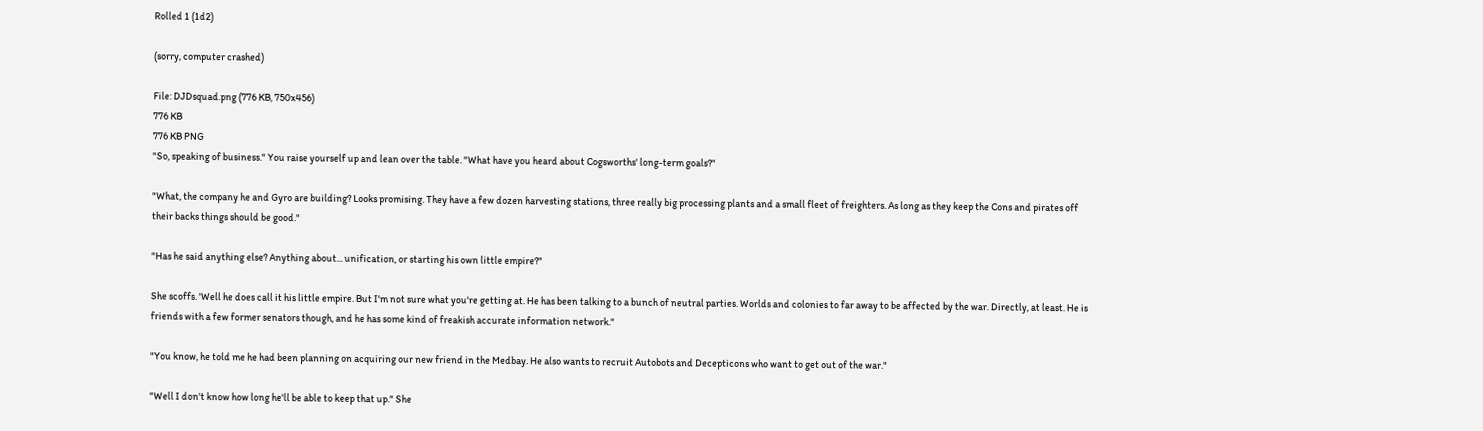Rolled 1 (1d2)

(sorry, computer crashed)

File: DJDsquad.png (776 KB, 750x456)
776 KB
776 KB PNG
"So, speaking of business." You raise yourself up and lean over the table. "What have you heard about Cogsworths' long-term goals?"

"What, the company he and Gyro are building? Looks promising. They have a few dozen harvesting stations, three really big processing plants and a small fleet of freighters. As long as they keep the Cons and pirates off their backs things should be good."

"Has he said anything else? Anything about... unification, or starting his own little empire?"

She scoffs. 'Well he does call it his little empire. But I'm not sure what you're getting at. He has been talking to a bunch of neutral parties. Worlds and colonies to far away to be affected by the war. Directly, at least. He is friends with a few former senators though, and he has some kind of freakish accurate information network."

"You know, he told me he had been planning on acquiring our new friend in the Medbay. He also wants to recruit Autobots and Decepticons who want to get out of the war."

"Well I don't know how long he'll be able to keep that up." She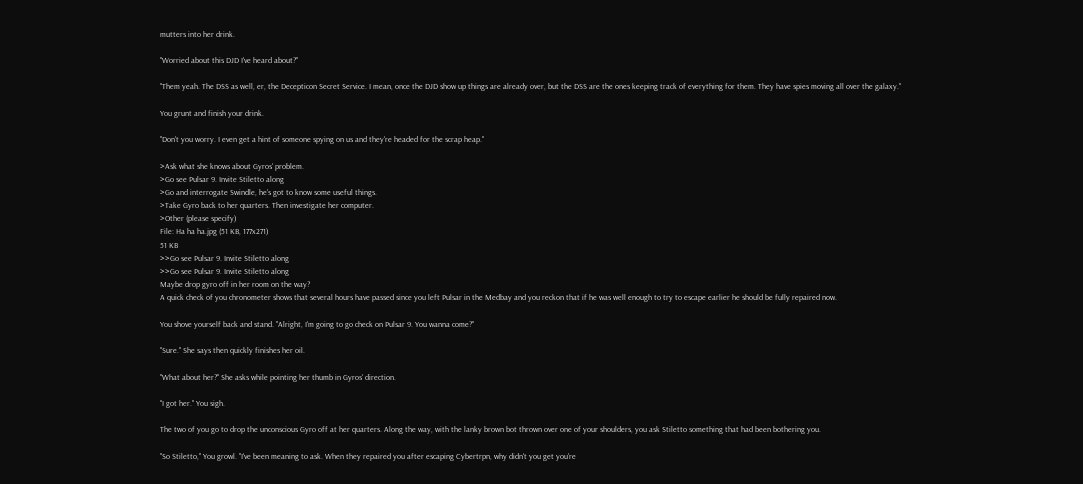mutters into her drink.

"Worried about this DJD I've heard about?"

"Them yeah. The DSS as well, er, the Decepticon Secret Service. I mean, once the DJD show up things are already over, but the DSS are the ones keeping track of everything for them. They have spies moving all over the galaxy."

You grunt and finish your drink.

"Don't you worry. I even get a hint of someone spying on us and they're headed for the scrap heap."

>Ask what she knows about Gyros' problem.
>Go see Pulsar 9. Invite Stiletto along
>Go and interrogate Swindle, he's got to know some useful things.
>Take Gyro back to her quarters. Then investigate her computer.
>Other (please specify)
File: Ha ha ha.jpg (51 KB, 177x271)
51 KB
>>Go see Pulsar 9. Invite Stiletto along
>>Go see Pulsar 9. Invite Stiletto along
Maybe drop gyro off in her room on the way?
A quick check of you chronometer shows that several hours have passed since you left Pulsar in the Medbay and you reckon that if he was well enough to try to escape earlier he should be fully repaired now.

You shove yourself back and stand. "Alright, I'm going to go check on Pulsar 9. You wanna come?"

"Sure." She says then quickly finishes her oil.

"What about her?" She asks while pointing her thumb in Gyros' direction.

"I got her." You sigh.

The two of you go to drop the unconscious Gyro off at her quarters. Along the way, with the lanky brown bot thrown over one of your shoulders, you ask Stiletto something that had been bothering you.

"So Stiletto," You growl. "I've been meaning to ask. When they repaired you after escaping Cybertrpn, why didn't you get you're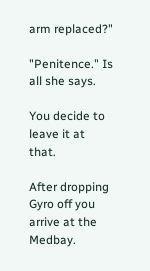arm replaced?"

"Penitence." Is all she says.

You decide to leave it at that.

After dropping Gyro off you arrive at the Medbay.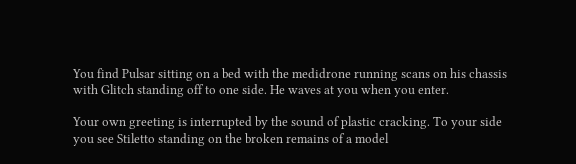You find Pulsar sitting on a bed with the medidrone running scans on his chassis with Glitch standing off to one side. He waves at you when you enter.

Your own greeting is interrupted by the sound of plastic cracking. To your side you see Stiletto standing on the broken remains of a model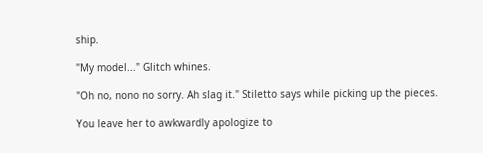ship.

"My model..." Glitch whines.

"Oh no, nono no sorry. Ah slag it." Stiletto says while picking up the pieces.

You leave her to awkwardly apologize to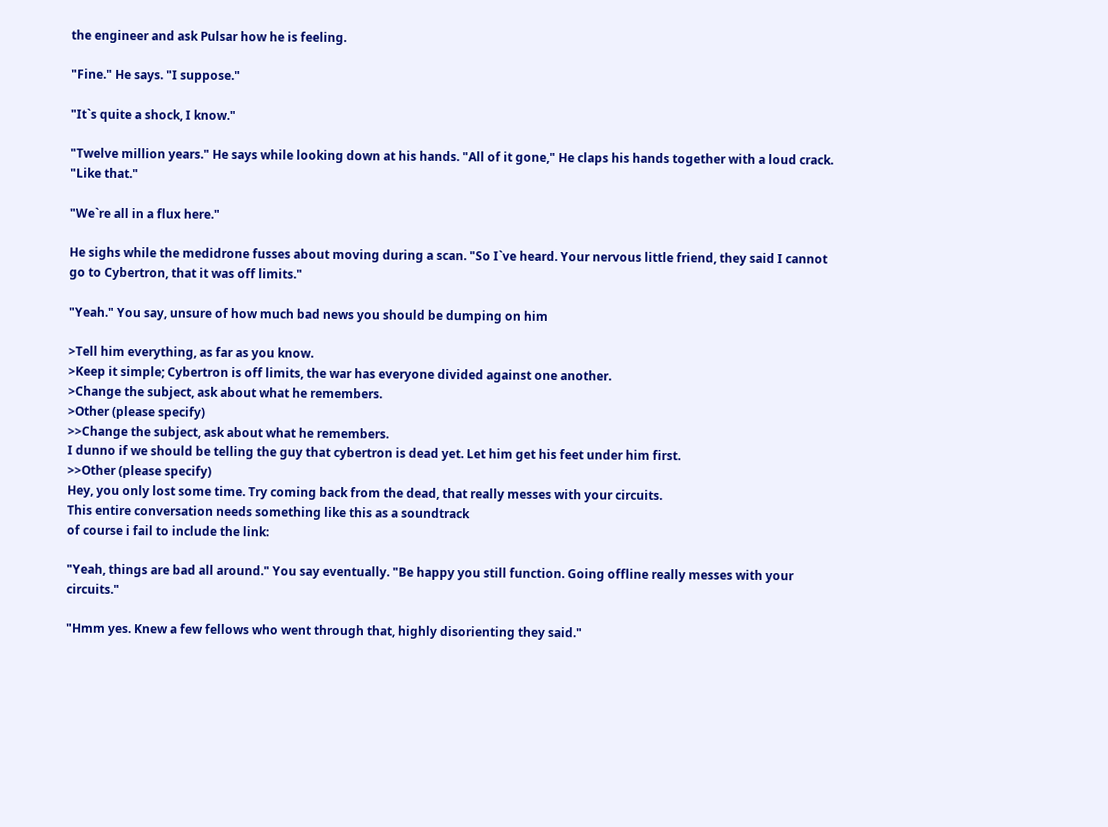the engineer and ask Pulsar how he is feeling.

"Fine." He says. "I suppose."

"It`s quite a shock, I know."

"Twelve million years." He says while looking down at his hands. "All of it gone," He claps his hands together with a loud crack. "Like that."

"We`re all in a flux here."

He sighs while the medidrone fusses about moving during a scan. "So I`ve heard. Your nervous little friend, they said I cannot go to Cybertron, that it was off limits."

"Yeah." You say, unsure of how much bad news you should be dumping on him

>Tell him everything, as far as you know.
>Keep it simple; Cybertron is off limits, the war has everyone divided against one another.
>Change the subject, ask about what he remembers.
>Other (please specify)
>>Change the subject, ask about what he remembers.
I dunno if we should be telling the guy that cybertron is dead yet. Let him get his feet under him first.
>>Other (please specify)
Hey, you only lost some time. Try coming back from the dead, that really messes with your circuits.
This entire conversation needs something like this as a soundtrack
of course i fail to include the link:

"Yeah, things are bad all around." You say eventually. "Be happy you still function. Going offline really messes with your circuits."

"Hmm yes. Knew a few fellows who went through that, highly disorienting they said."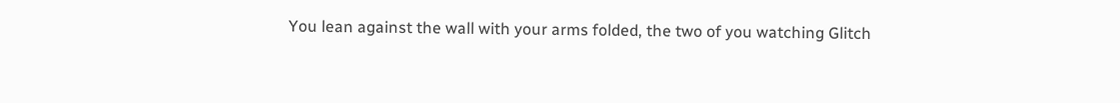You lean against the wall with your arms folded, the two of you watching Glitch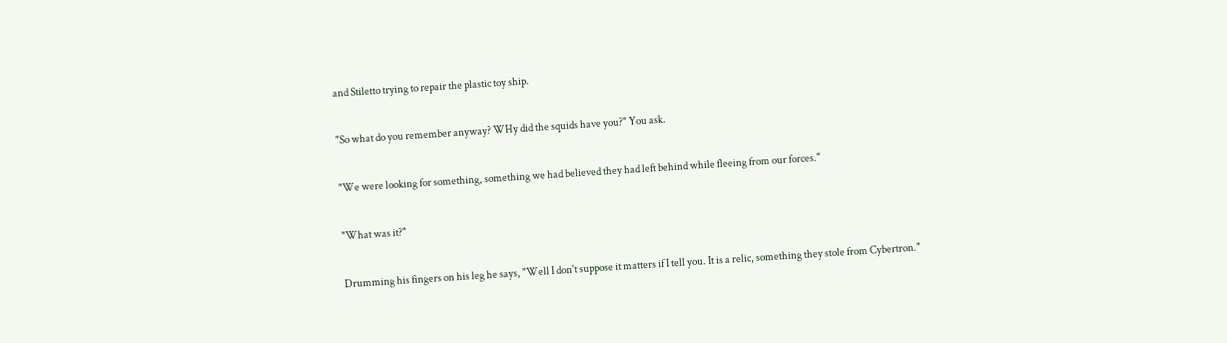and Stiletto trying to repair the plastic toy ship.

"So what do you remember anyway? WHy did the squids have you?" You ask.

"We were looking for something, something we had believed they had left behind while fleeing from our forces."

"What was it?"

Drumming his fingers on his leg he says, "Well I don't suppose it matters if I tell you. It is a relic, something they stole from Cybertron."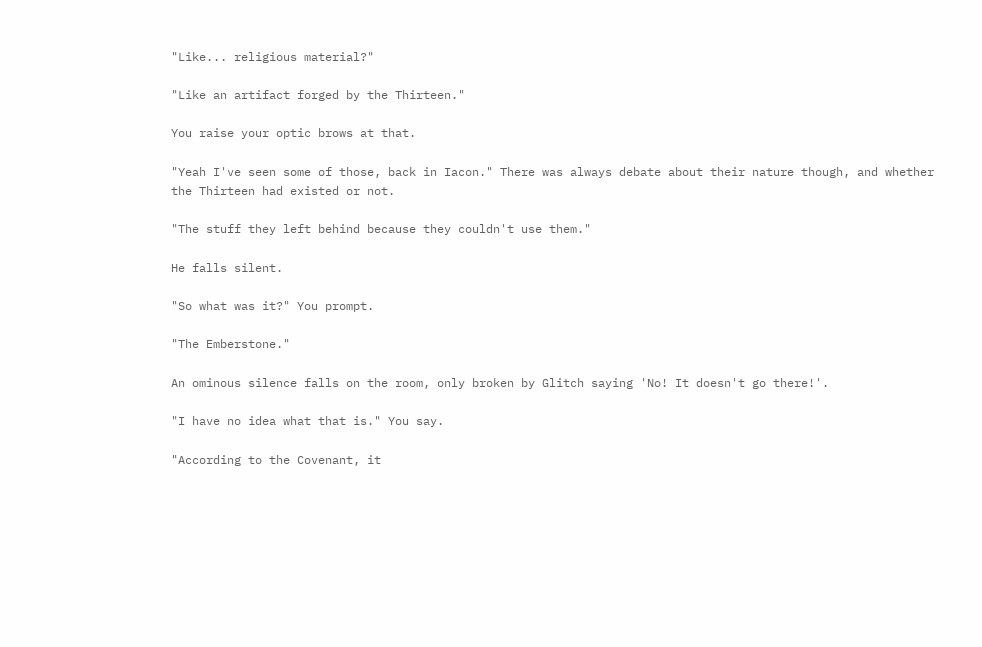"Like... religious material?"

"Like an artifact forged by the Thirteen."

You raise your optic brows at that.

"Yeah I've seen some of those, back in Iacon." There was always debate about their nature though, and whether the Thirteen had existed or not.

"The stuff they left behind because they couldn't use them."

He falls silent.

"So what was it?" You prompt.

"The Emberstone."

An ominous silence falls on the room, only broken by Glitch saying 'No! It doesn't go there!'.

"I have no idea what that is." You say.

"According to the Covenant, it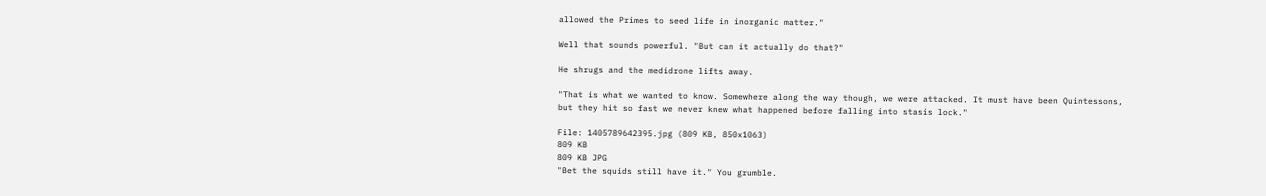allowed the Primes to seed life in inorganic matter."

Well that sounds powerful. "But can it actually do that?"

He shrugs and the medidrone lifts away.

"That is what we wanted to know. Somewhere along the way though, we were attacked. It must have been Quintessons, but they hit so fast we never knew what happened before falling into stasis lock."

File: 1405789642395.jpg (809 KB, 850x1063)
809 KB
809 KB JPG
"Bet the squids still have it." You grumble.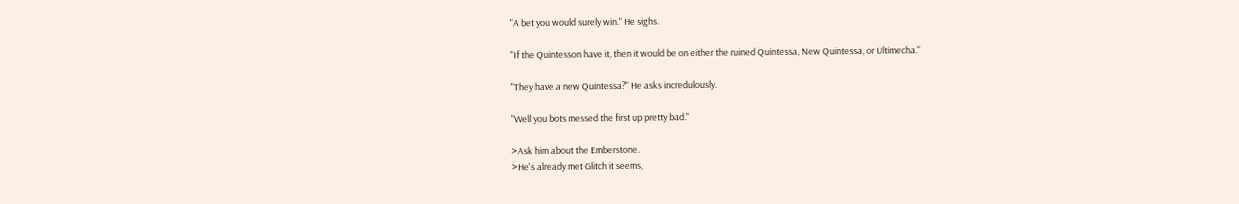"A bet you would surely win." He sighs.

"If the Quintesson have it, then it would be on either the ruined Quintessa, New Quintessa, or Ultimecha."

"They have a new Quintessa?" He asks incredulously.

"Well you bots messed the first up pretty bad."

>Ask him about the Emberstone.
>He's already met Glitch it seems,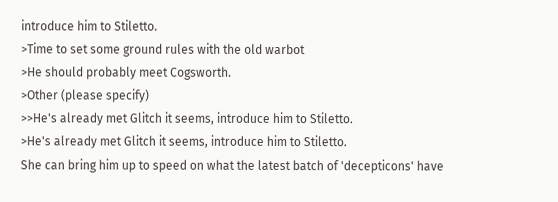introduce him to Stiletto.
>Time to set some ground rules with the old warbot
>He should probably meet Cogsworth.
>Other (please specify)
>>He's already met Glitch it seems, introduce him to Stiletto.
>He's already met Glitch it seems, introduce him to Stiletto.
She can bring him up to speed on what the latest batch of 'decepticons' have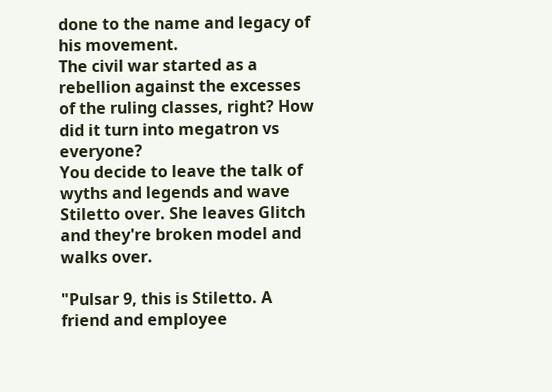done to the name and legacy of his movement.
The civil war started as a rebellion against the excesses of the ruling classes, right? How did it turn into megatron vs everyone?
You decide to leave the talk of wyths and legends and wave Stiletto over. She leaves Glitch and they're broken model and walks over.

"Pulsar 9, this is Stiletto. A friend and employee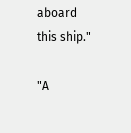aboard this ship."

"A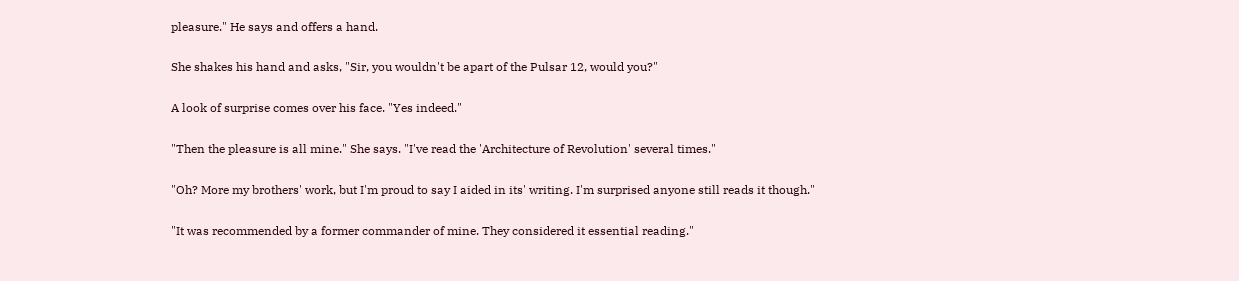pleasure." He says and offers a hand.

She shakes his hand and asks, "Sir, you wouldn't be apart of the Pulsar 12, would you?"

A look of surprise comes over his face. "Yes indeed."

"Then the pleasure is all mine." She says. "I've read the 'Architecture of Revolution' several times."

"Oh? More my brothers' work, but I'm proud to say I aided in its' writing. I'm surprised anyone still reads it though."

"It was recommended by a former commander of mine. They considered it essential reading."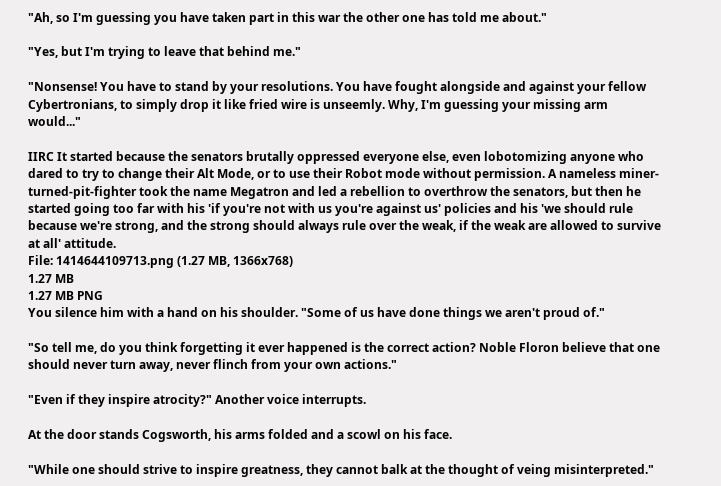"Ah, so I'm guessing you have taken part in this war the other one has told me about."

"Yes, but I'm trying to leave that behind me."

"Nonsense! You have to stand by your resolutions. You have fought alongside and against your fellow Cybertronians, to simply drop it like fried wire is unseemly. Why, I'm guessing your missing arm would..."

IIRC It started because the senators brutally oppressed everyone else, even lobotomizing anyone who dared to try to change their Alt Mode, or to use their Robot mode without permission. A nameless miner-turned-pit-fighter took the name Megatron and led a rebellion to overthrow the senators, but then he started going too far with his 'if you're not with us you're against us' policies and his 'we should rule because we're strong, and the strong should always rule over the weak, if the weak are allowed to survive at all' attitude.
File: 1414644109713.png (1.27 MB, 1366x768)
1.27 MB
1.27 MB PNG
You silence him with a hand on his shoulder. "Some of us have done things we aren't proud of."

"So tell me, do you think forgetting it ever happened is the correct action? Noble Floron believe that one should never turn away, never flinch from your own actions."

"Even if they inspire atrocity?" Another voice interrupts.

At the door stands Cogsworth, his arms folded and a scowl on his face.

"While one should strive to inspire greatness, they cannot balk at the thought of veing misinterpreted."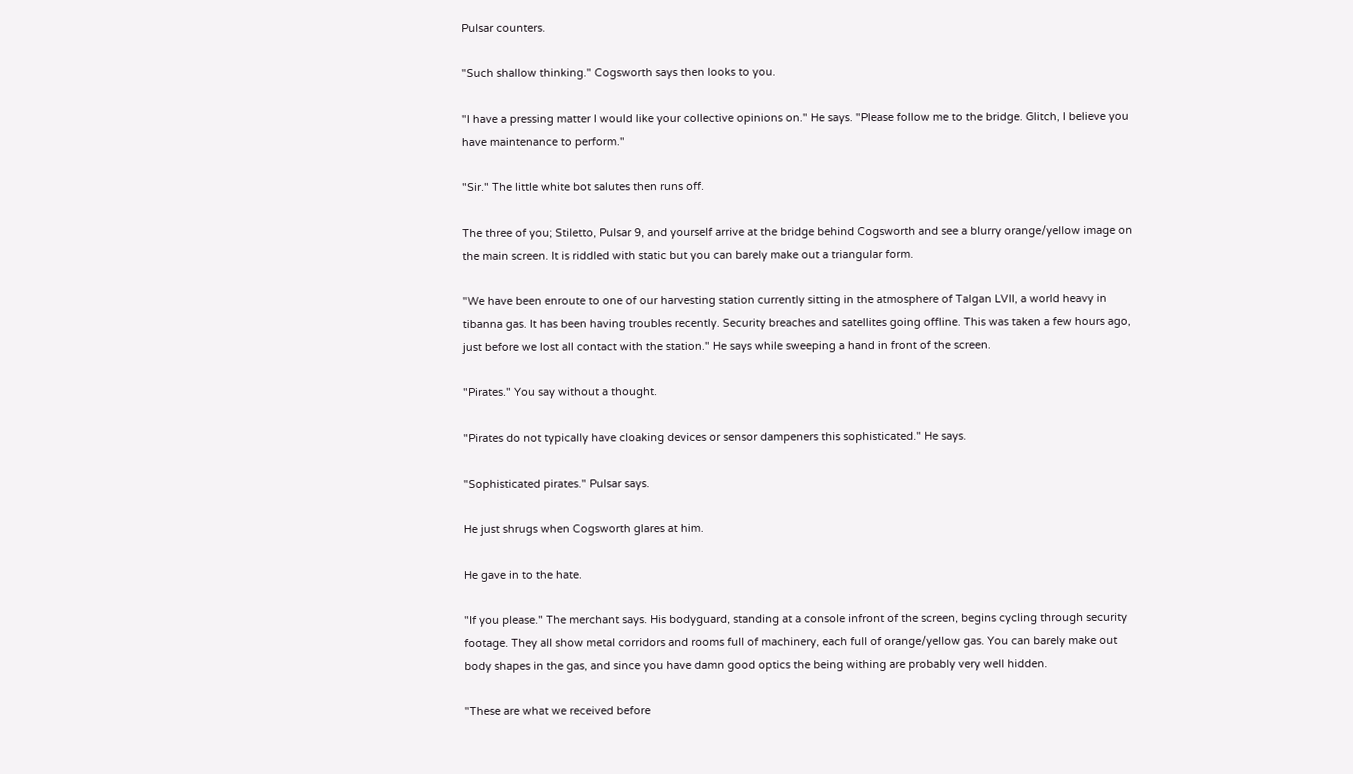Pulsar counters.

"Such shallow thinking." Cogsworth says then looks to you.

"I have a pressing matter I would like your collective opinions on." He says. "Please follow me to the bridge. Glitch, I believe you have maintenance to perform."

"Sir." The little white bot salutes then runs off.

The three of you; Stiletto, Pulsar 9, and yourself arrive at the bridge behind Cogsworth and see a blurry orange/yellow image on the main screen. It is riddled with static but you can barely make out a triangular form.

"We have been enroute to one of our harvesting station currently sitting in the atmosphere of Talgan LVII, a world heavy in tibanna gas. It has been having troubles recently. Security breaches and satellites going offline. This was taken a few hours ago, just before we lost all contact with the station." He says while sweeping a hand in front of the screen.

"Pirates." You say without a thought.

"Pirates do not typically have cloaking devices or sensor dampeners this sophisticated." He says.

"Sophisticated pirates." Pulsar says.

He just shrugs when Cogsworth glares at him.

He gave in to the hate.

"If you please." The merchant says. His bodyguard, standing at a console infront of the screen, begins cycling through security footage. They all show metal corridors and rooms full of machinery, each full of orange/yellow gas. You can barely make out body shapes in the gas, and since you have damn good optics the being withing are probably very well hidden.

"These are what we received before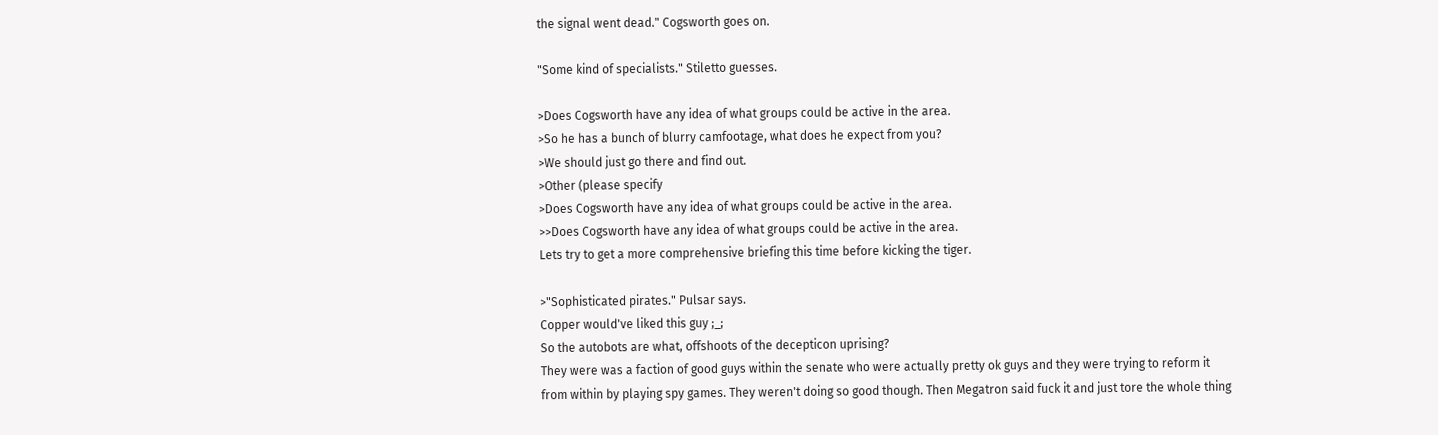the signal went dead." Cogsworth goes on.

"Some kind of specialists." Stiletto guesses.

>Does Cogsworth have any idea of what groups could be active in the area.
>So he has a bunch of blurry camfootage, what does he expect from you?
>We should just go there and find out.
>Other (please specify
>Does Cogsworth have any idea of what groups could be active in the area.
>>Does Cogsworth have any idea of what groups could be active in the area.
Lets try to get a more comprehensive briefing this time before kicking the tiger.

>"Sophisticated pirates." Pulsar says.
Copper would've liked this guy ;_;
So the autobots are what, offshoots of the decepticon uprising?
They were was a faction of good guys within the senate who were actually pretty ok guys and they were trying to reform it from within by playing spy games. They weren't doing so good though. Then Megatron said fuck it and just tore the whole thing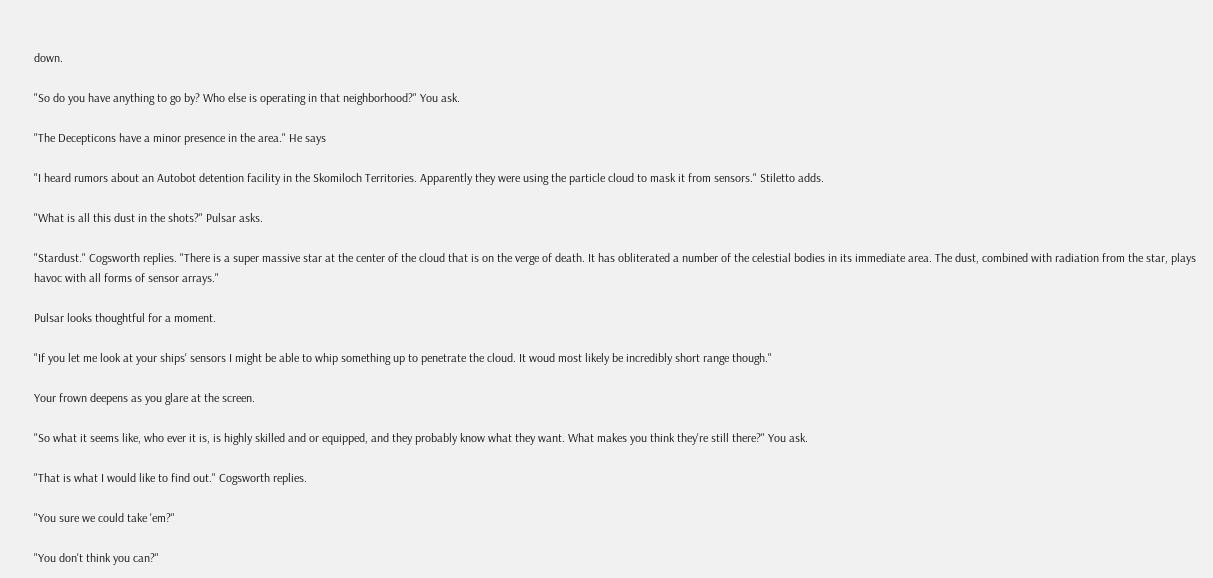down.

"So do you have anything to go by? Who else is operating in that neighborhood?" You ask.

"The Decepticons have a minor presence in the area." He says

"I heard rumors about an Autobot detention facility in the Skomiloch Territories. Apparently they were using the particle cloud to mask it from sensors." Stiletto adds.

"What is all this dust in the shots?" Pulsar asks.

"Stardust." Cogsworth replies. "There is a super massive star at the center of the cloud that is on the verge of death. It has obliterated a number of the celestial bodies in its immediate area. The dust, combined with radiation from the star, plays havoc with all forms of sensor arrays."

Pulsar looks thoughtful for a moment.

"If you let me look at your ships' sensors I might be able to whip something up to penetrate the cloud. It woud most likely be incredibly short range though."

Your frown deepens as you glare at the screen.

"So what it seems like, who ever it is, is highly skilled and or equipped, and they probably know what they want. What makes you think they're still there?" You ask.

"That is what I would like to find out." Cogsworth replies.

"You sure we could take 'em?"

"You don't think you can?"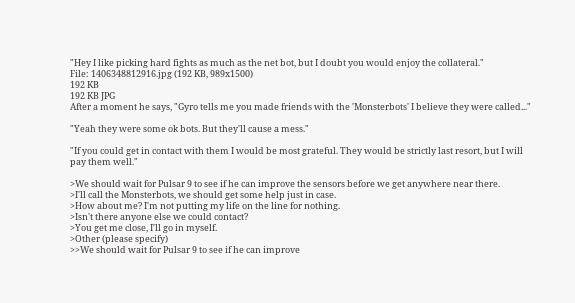"Hey I like picking hard fights as much as the net bot, but I doubt you would enjoy the collateral."
File: 1406348812916.jpg (192 KB, 989x1500)
192 KB
192 KB JPG
After a moment he says, "Gyro tells me you made friends with the 'Monsterbots' I believe they were called..."

"Yeah they were some ok bots. But they'll cause a mess."

"If you could get in contact with them I would be most grateful. They would be strictly last resort, but I will pay them well."

>We should wait for Pulsar 9 to see if he can improve the sensors before we get anywhere near there.
>I'll call the Monsterbots, we should get some help just in case.
>How about me? I'm not putting my life on the line for nothing.
>Isn't there anyone else we could contact?
>You get me close, I'll go in myself.
>Other (please specify)
>>We should wait for Pulsar 9 to see if he can improve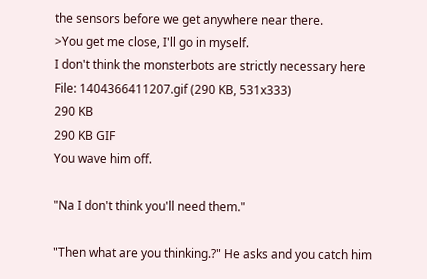the sensors before we get anywhere near there.
>You get me close, I'll go in myself.
I don't think the monsterbots are strictly necessary here
File: 1404366411207.gif (290 KB, 531x333)
290 KB
290 KB GIF
You wave him off.

"Na I don't think you'll need them."

"Then what are you thinking.?" He asks and you catch him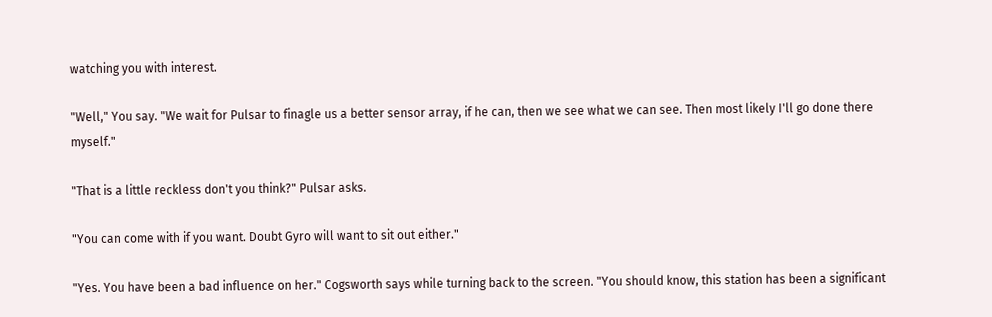watching you with interest.

"Well," You say. "We wait for Pulsar to finagle us a better sensor array, if he can, then we see what we can see. Then most likely I'll go done there myself."

"That is a little reckless don't you think?" Pulsar asks.

"You can come with if you want. Doubt Gyro will want to sit out either."

"Yes. You have been a bad influence on her." Cogsworth says while turning back to the screen. "You should know, this station has been a significant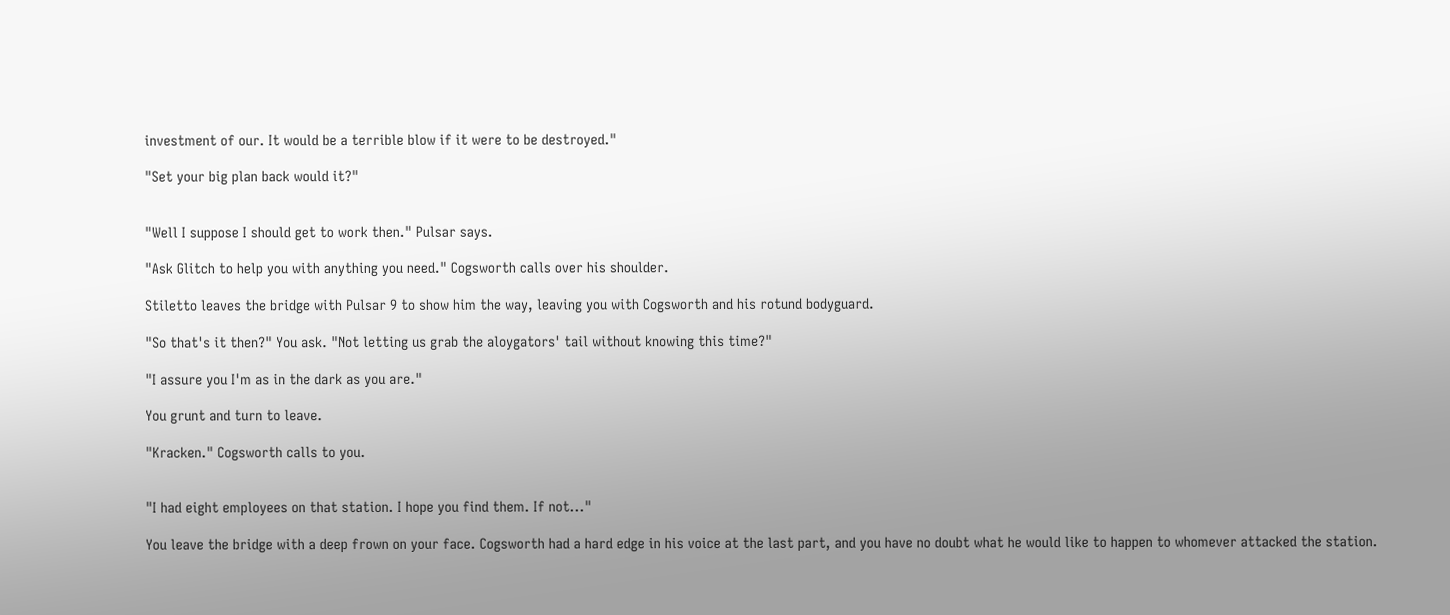investment of our. It would be a terrible blow if it were to be destroyed."

"Set your big plan back would it?"


"Well I suppose I should get to work then." Pulsar says.

"Ask Glitch to help you with anything you need." Cogsworth calls over his shoulder.

Stiletto leaves the bridge with Pulsar 9 to show him the way, leaving you with Cogsworth and his rotund bodyguard.

"So that's it then?" You ask. "Not letting us grab the aloygators' tail without knowing this time?"

"I assure you I'm as in the dark as you are."

You grunt and turn to leave.

"Kracken." Cogsworth calls to you.


"I had eight employees on that station. I hope you find them. If not..."

You leave the bridge with a deep frown on your face. Cogsworth had a hard edge in his voice at the last part, and you have no doubt what he would like to happen to whomever attacked the station.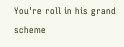You're roll in his grand scheme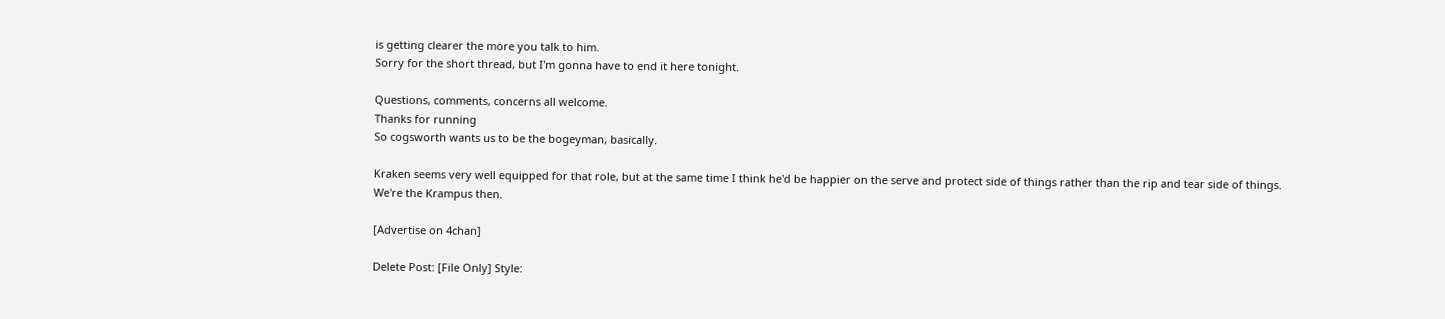is getting clearer the more you talk to him.
Sorry for the short thread, but I'm gonna have to end it here tonight.

Questions, comments, concerns all welcome.
Thanks for running
So cogsworth wants us to be the bogeyman, basically.

Kraken seems very well equipped for that role, but at the same time I think he'd be happier on the serve and protect side of things rather than the rip and tear side of things.
We're the Krampus then.

[Advertise on 4chan]

Delete Post: [File Only] Style: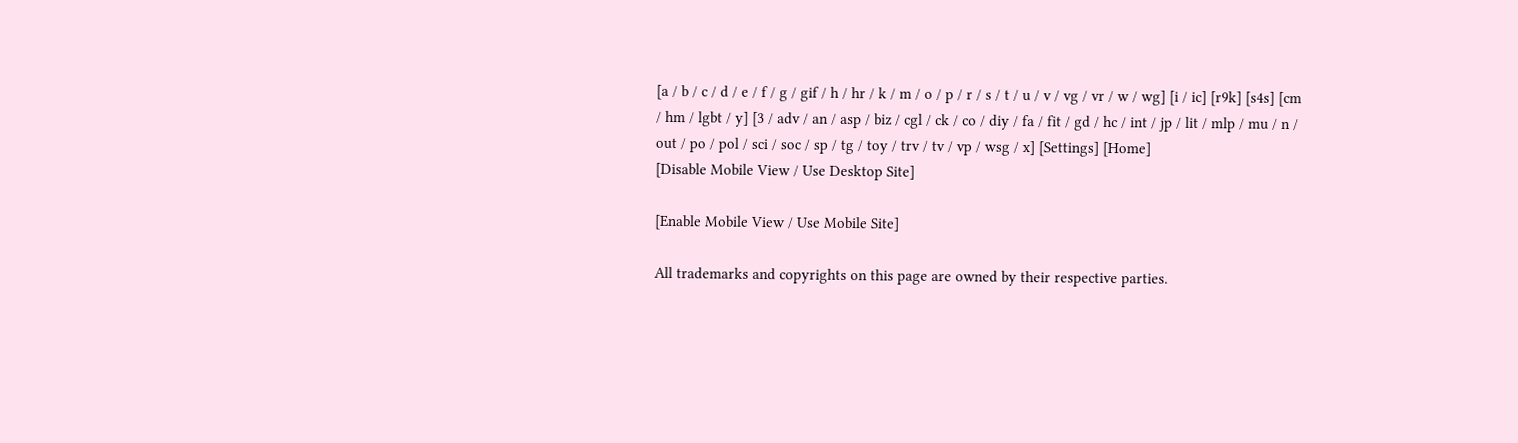[a / b / c / d / e / f / g / gif / h / hr / k / m / o / p / r / s / t / u / v / vg / vr / w / wg] [i / ic] [r9k] [s4s] [cm / hm / lgbt / y] [3 / adv / an / asp / biz / cgl / ck / co / diy / fa / fit / gd / hc / int / jp / lit / mlp / mu / n / out / po / pol / sci / soc / sp / tg / toy / trv / tv / vp / wsg / x] [Settings] [Home]
[Disable Mobile View / Use Desktop Site]

[Enable Mobile View / Use Mobile Site]

All trademarks and copyrights on this page are owned by their respective parties.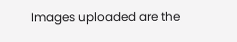Images uploaded are the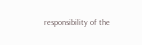responsibility of the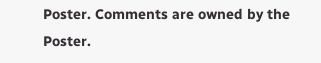Poster. Comments are owned by the Poster.